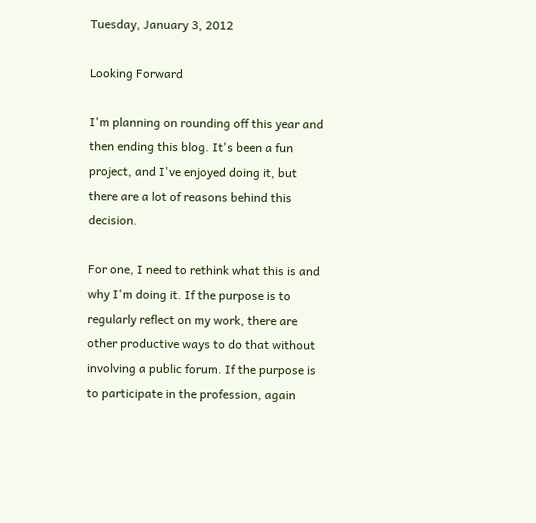Tuesday, January 3, 2012

Looking Forward

I'm planning on rounding off this year and then ending this blog. It's been a fun project, and I've enjoyed doing it, but there are a lot of reasons behind this decision.

For one, I need to rethink what this is and why I'm doing it. If the purpose is to regularly reflect on my work, there are other productive ways to do that without involving a public forum. If the purpose is to participate in the profession, again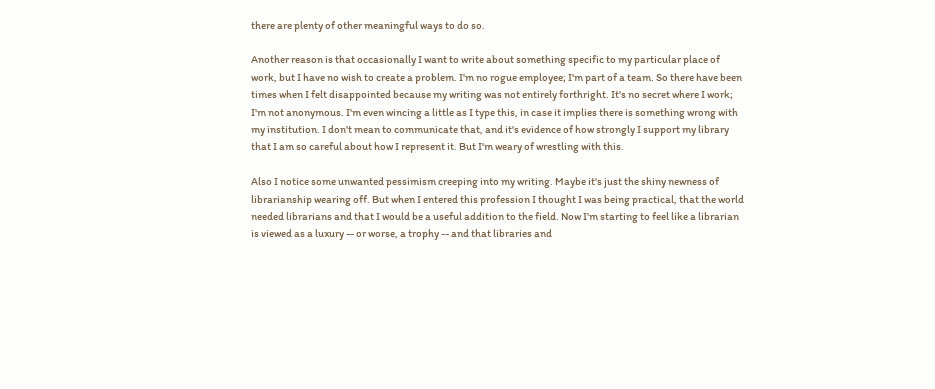there are plenty of other meaningful ways to do so.

Another reason is that occasionally I want to write about something specific to my particular place of work, but I have no wish to create a problem. I'm no rogue employee; I'm part of a team. So there have been times when I felt disappointed because my writing was not entirely forthright. It's no secret where I work; I'm not anonymous. I'm even wincing a little as I type this, in case it implies there is something wrong with my institution. I don't mean to communicate that, and it's evidence of how strongly I support my library that I am so careful about how I represent it. But I'm weary of wrestling with this.

Also I notice some unwanted pessimism creeping into my writing. Maybe it's just the shiny newness of librarianship wearing off. But when I entered this profession I thought I was being practical, that the world needed librarians and that I would be a useful addition to the field. Now I'm starting to feel like a librarian is viewed as a luxury -- or worse, a trophy -- and that libraries and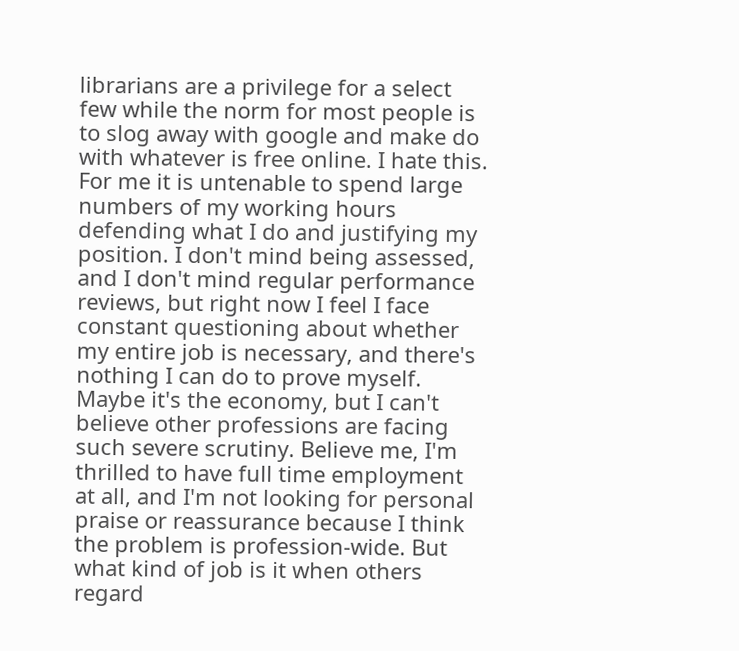librarians are a privilege for a select few while the norm for most people is to slog away with google and make do with whatever is free online. I hate this. For me it is untenable to spend large numbers of my working hours defending what I do and justifying my position. I don't mind being assessed, and I don't mind regular performance reviews, but right now I feel I face constant questioning about whether my entire job is necessary, and there's nothing I can do to prove myself. Maybe it's the economy, but I can't believe other professions are facing such severe scrutiny. Believe me, I'm thrilled to have full time employment at all, and I'm not looking for personal praise or reassurance because I think the problem is profession-wide. But what kind of job is it when others regard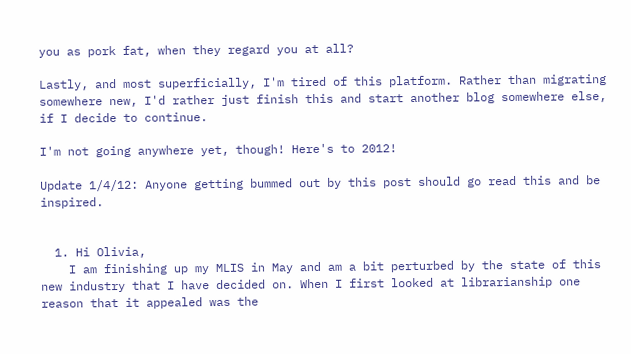you as pork fat, when they regard you at all?

Lastly, and most superficially, I'm tired of this platform. Rather than migrating somewhere new, I'd rather just finish this and start another blog somewhere else, if I decide to continue.

I'm not going anywhere yet, though! Here's to 2012!

Update 1/4/12: Anyone getting bummed out by this post should go read this and be inspired.


  1. Hi Olivia,
    I am finishing up my MLIS in May and am a bit perturbed by the state of this new industry that I have decided on. When I first looked at librarianship one reason that it appealed was the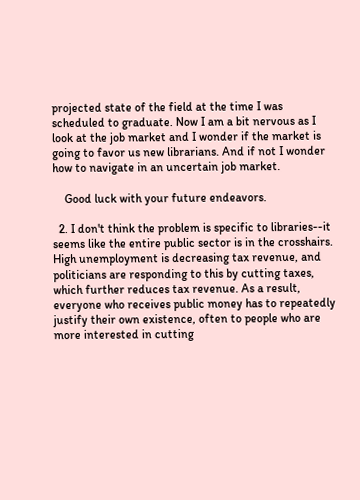projected state of the field at the time I was scheduled to graduate. Now I am a bit nervous as I look at the job market and I wonder if the market is going to favor us new librarians. And if not I wonder how to navigate in an uncertain job market.

    Good luck with your future endeavors.

  2. I don't think the problem is specific to libraries--it seems like the entire public sector is in the crosshairs. High unemployment is decreasing tax revenue, and politicians are responding to this by cutting taxes, which further reduces tax revenue. As a result, everyone who receives public money has to repeatedly justify their own existence, often to people who are more interested in cutting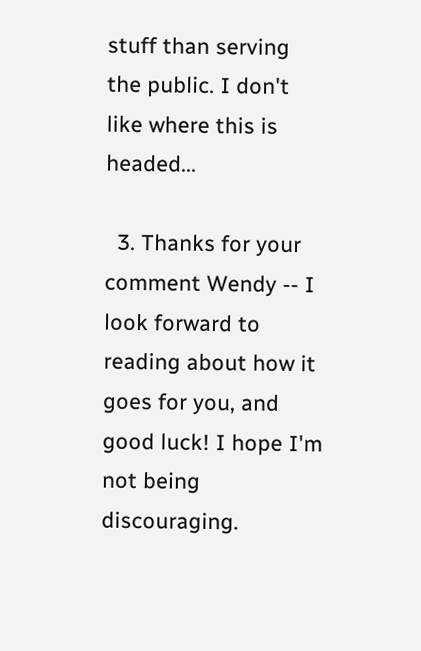stuff than serving the public. I don't like where this is headed...

  3. Thanks for your comment Wendy -- I look forward to reading about how it goes for you, and good luck! I hope I'm not being discouraging.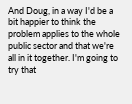And Doug, in a way I'd be a bit happier to think the problem applies to the whole public sector and that we're all in it together. I'm going to try that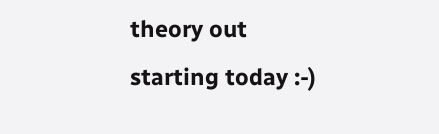theory out starting today :-)